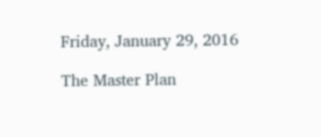Friday, January 29, 2016

The Master Plan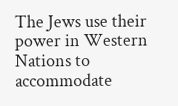The Jews use their power in Western Nations to accommodate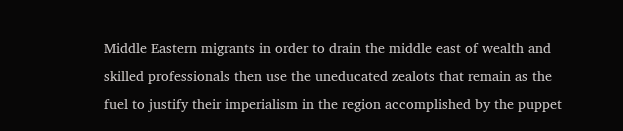Middle Eastern migrants in order to drain the middle east of wealth and skilled professionals then use the uneducated zealots that remain as the fuel to justify their imperialism in the region accomplished by the puppet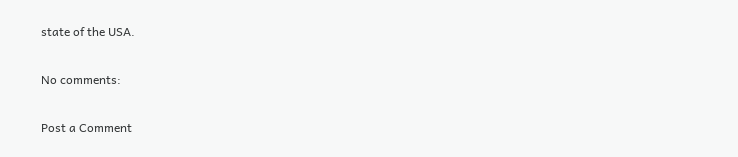state of the USA.

No comments:

Post a Comment